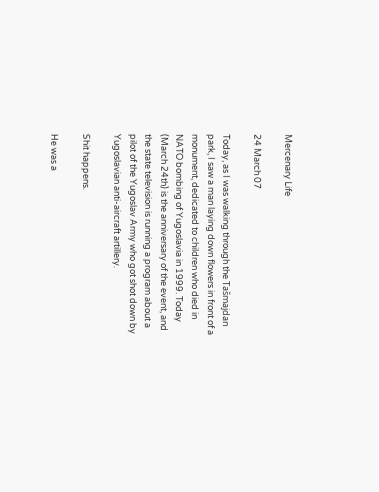Mercenary Life

24 March 07

Today, as I was walking through the Tašmajdan park, I saw a man laying down flowers in front of a monument, dedicated to children who died in NATO bombing of Yugoslavia in 1999. Today (March 24th) is the anniversary of the event, and the state television is running a program about a pilot of the Yugoslav Army who got shot down by Yugoslavian anti-aircraft artillery.

Shit happens.

He was a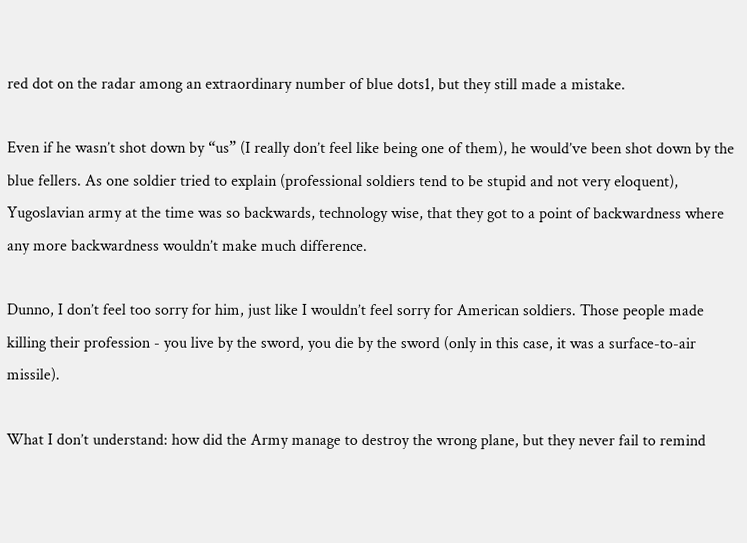red dot on the radar among an extraordinary number of blue dots1, but they still made a mistake.

Even if he wasn’t shot down by “us” (I really don’t feel like being one of them), he would’ve been shot down by the blue fellers. As one soldier tried to explain (professional soldiers tend to be stupid and not very eloquent), Yugoslavian army at the time was so backwards, technology wise, that they got to a point of backwardness where any more backwardness wouldn’t make much difference.

Dunno, I don’t feel too sorry for him, just like I wouldn’t feel sorry for American soldiers. Those people made killing their profession - you live by the sword, you die by the sword (only in this case, it was a surface-to-air missile).

What I don’t understand: how did the Army manage to destroy the wrong plane, but they never fail to remind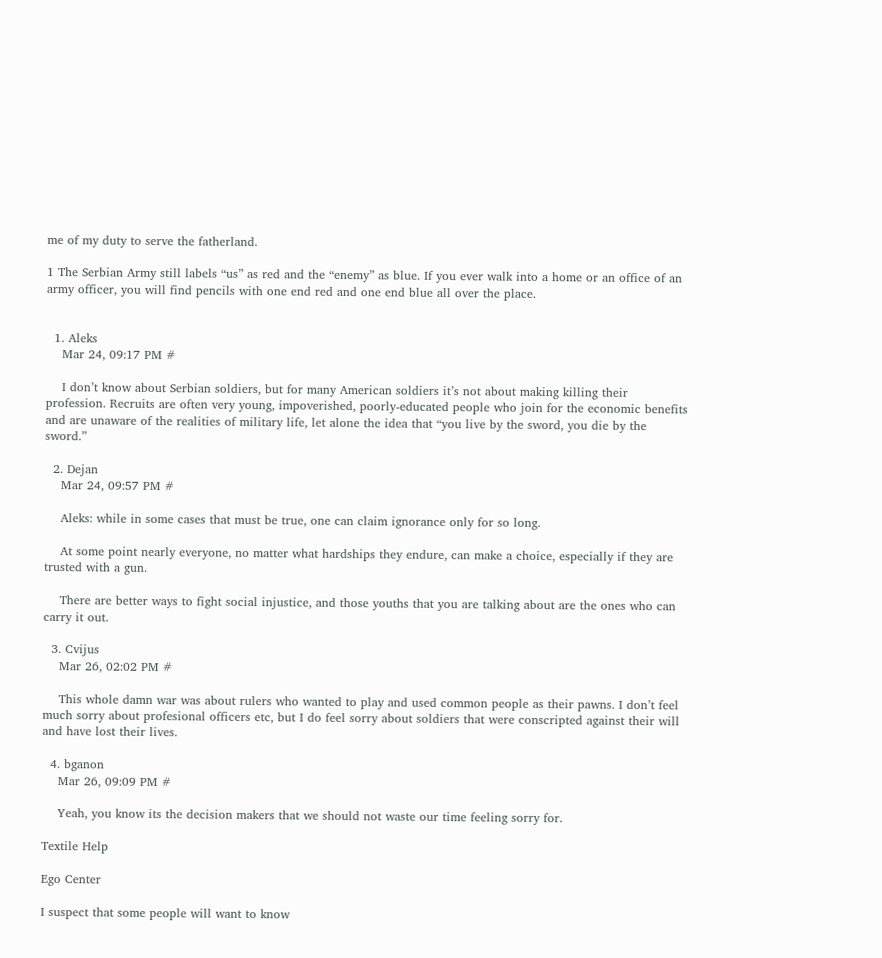me of my duty to serve the fatherland.

1 The Serbian Army still labels “us” as red and the “enemy” as blue. If you ever walk into a home or an office of an army officer, you will find pencils with one end red and one end blue all over the place.


  1. Aleks
    Mar 24, 09:17 PM #

    I don’t know about Serbian soldiers, but for many American soldiers it’s not about making killing their profession. Recruits are often very young, impoverished, poorly-educated people who join for the economic benefits and are unaware of the realities of military life, let alone the idea that “you live by the sword, you die by the sword.”

  2. Dejan
    Mar 24, 09:57 PM #

    Aleks: while in some cases that must be true, one can claim ignorance only for so long.

    At some point nearly everyone, no matter what hardships they endure, can make a choice, especially if they are trusted with a gun.

    There are better ways to fight social injustice, and those youths that you are talking about are the ones who can carry it out.

  3. Cvijus
    Mar 26, 02:02 PM #

    This whole damn war was about rulers who wanted to play and used common people as their pawns. I don’t feel much sorry about profesional officers etc, but I do feel sorry about soldiers that were conscripted against their will and have lost their lives.

  4. bganon
    Mar 26, 09:09 PM #

    Yeah, you know its the decision makers that we should not waste our time feeling sorry for.

Textile Help

Ego Center

I suspect that some people will want to know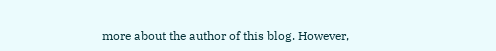more about the author of this blog. However,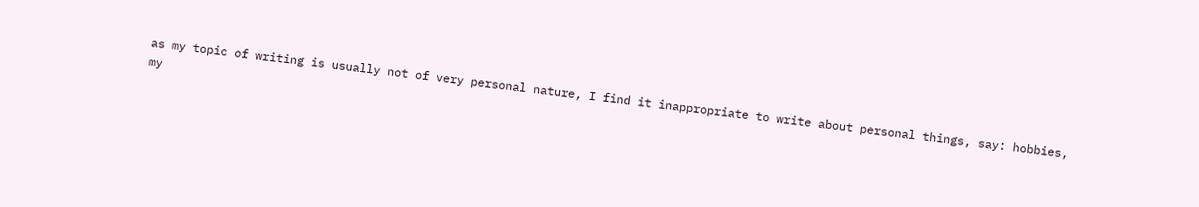as my topic of writing is usually not of very personal nature, I find it inappropriate to write about personal things, say: hobbies, my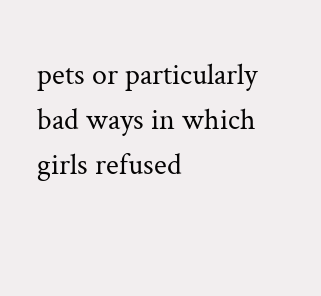pets or particularly bad ways in which girls refused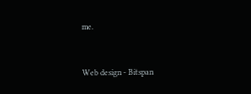me.


Web design - Bitspan